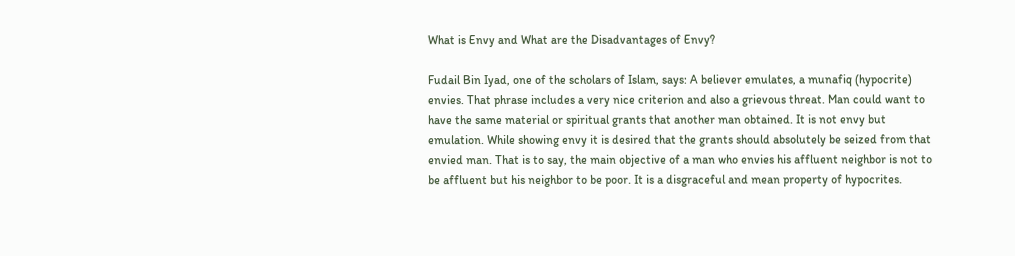What is Envy and What are the Disadvantages of Envy?

Fudail Bin Iyad, one of the scholars of Islam, says: A believer emulates, a munafiq (hypocrite) envies. That phrase includes a very nice criterion and also a grievous threat. Man could want to have the same material or spiritual grants that another man obtained. It is not envy but emulation. While showing envy it is desired that the grants should absolutely be seized from that envied man. That is to say, the main objective of a man who envies his affluent neighbor is not to be affluent but his neighbor to be poor. It is a disgraceful and mean property of hypocrites.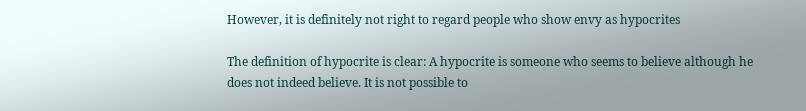However, it is definitely not right to regard people who show envy as hypocrites

The definition of hypocrite is clear: A hypocrite is someone who seems to believe although he does not indeed believe. It is not possible to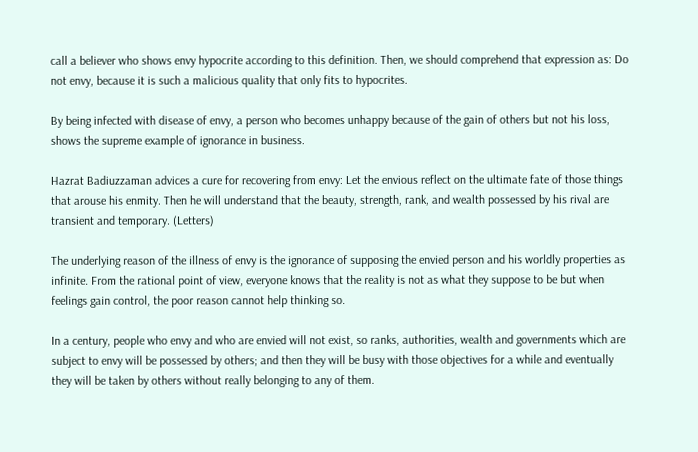call a believer who shows envy hypocrite according to this definition. Then, we should comprehend that expression as: Do not envy, because it is such a malicious quality that only fits to hypocrites.

By being infected with disease of envy, a person who becomes unhappy because of the gain of others but not his loss, shows the supreme example of ignorance in business.

Hazrat Badiuzzaman advices a cure for recovering from envy: Let the envious reflect on the ultimate fate of those things that arouse his enmity. Then he will understand that the beauty, strength, rank, and wealth possessed by his rival are transient and temporary. (Letters)

The underlying reason of the illness of envy is the ignorance of supposing the envied person and his worldly properties as infinite. From the rational point of view, everyone knows that the reality is not as what they suppose to be but when feelings gain control, the poor reason cannot help thinking so.

In a century, people who envy and who are envied will not exist, so ranks, authorities, wealth and governments which are subject to envy will be possessed by others; and then they will be busy with those objectives for a while and eventually they will be taken by others without really belonging to any of them.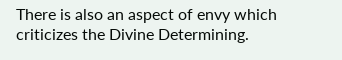There is also an aspect of envy which criticizes the Divine Determining.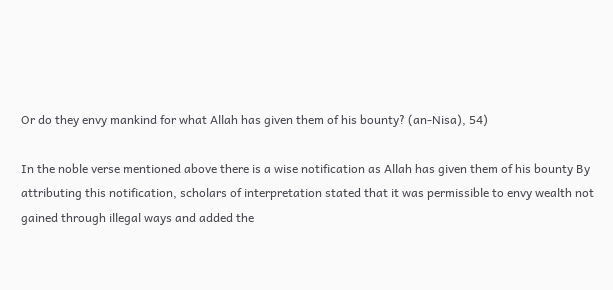Or do they envy mankind for what Allah has given them of his bounty? (an-Nisa), 54)

In the noble verse mentioned above there is a wise notification as Allah has given them of his bounty By attributing this notification, scholars of interpretation stated that it was permissible to envy wealth not gained through illegal ways and added the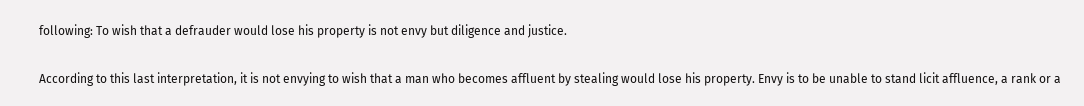following: To wish that a defrauder would lose his property is not envy but diligence and justice.

According to this last interpretation, it is not envying to wish that a man who becomes affluent by stealing would lose his property. Envy is to be unable to stand licit affluence, a rank or a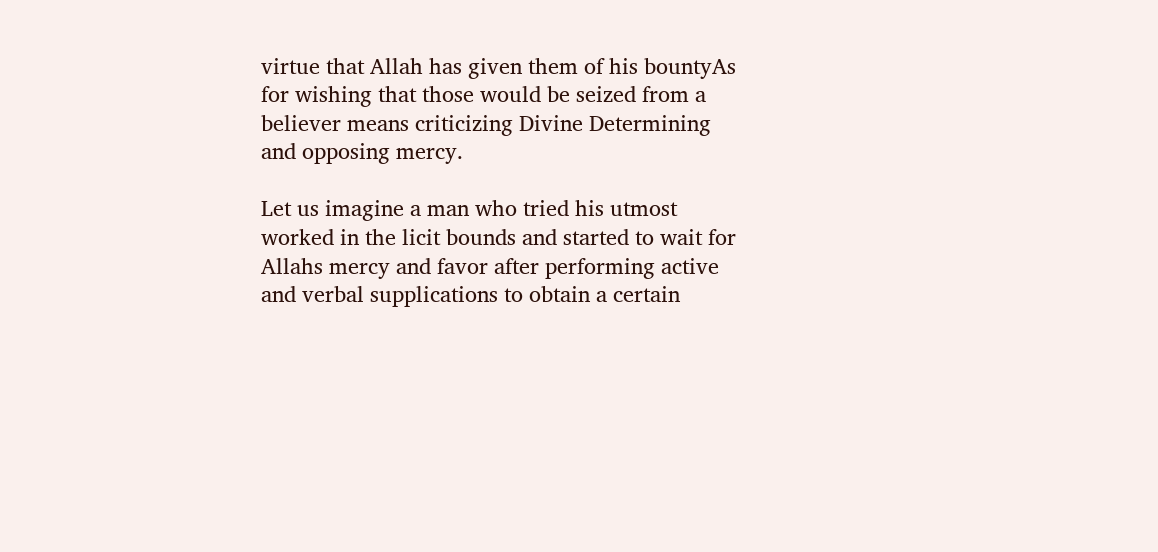virtue that Allah has given them of his bountyAs for wishing that those would be seized from a believer means criticizing Divine Determining and opposing mercy.

Let us imagine a man who tried his utmost worked in the licit bounds and started to wait for Allahs mercy and favor after performing active and verbal supplications to obtain a certain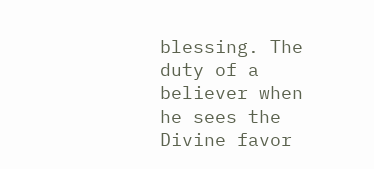blessing. The duty of a believer when he sees the Divine favor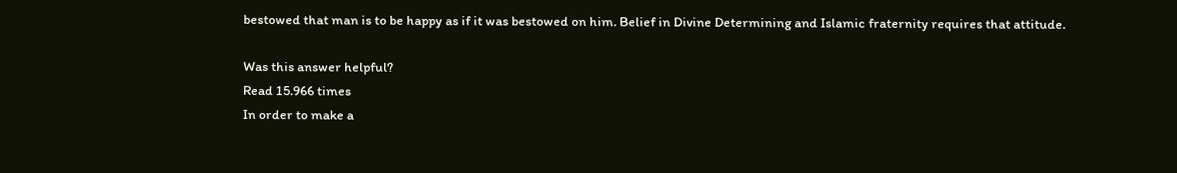bestowed that man is to be happy as if it was bestowed on him. Belief in Divine Determining and Islamic fraternity requires that attitude.

Was this answer helpful?
Read 15.966 times
In order to make a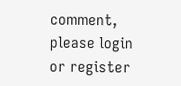comment, please login or register